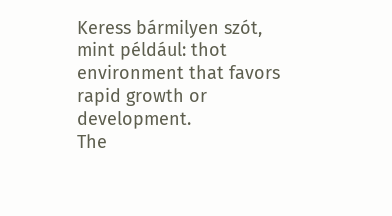Keress bármilyen szót, mint például: thot
environment that favors rapid growth or development.
The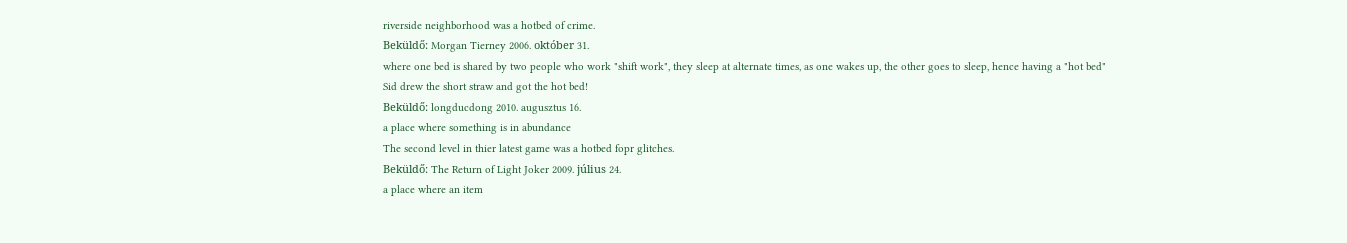riverside neighborhood was a hotbed of crime.
Beküldő: Morgan Tierney 2006. október 31.
where one bed is shared by two people who work "shift work", they sleep at alternate times, as one wakes up, the other goes to sleep, hence having a "hot bed"
Sid drew the short straw and got the hot bed!
Beküldő: longducdong 2010. augusztus 16.
a place where something is in abundance
The second level in thier latest game was a hotbed fopr glitches.
Beküldő: The Return of Light Joker 2009. július 24.
a place where an item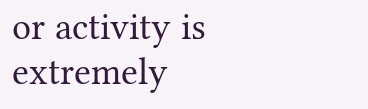or activity is extremely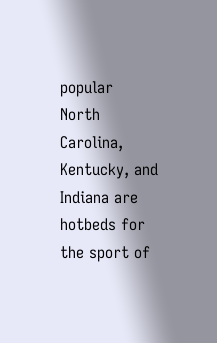popular
North Carolina, Kentucky, and Indiana are hotbeds for the sport of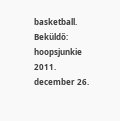basketball.
Beküldő: hoopsjunkie 2011. december 26.